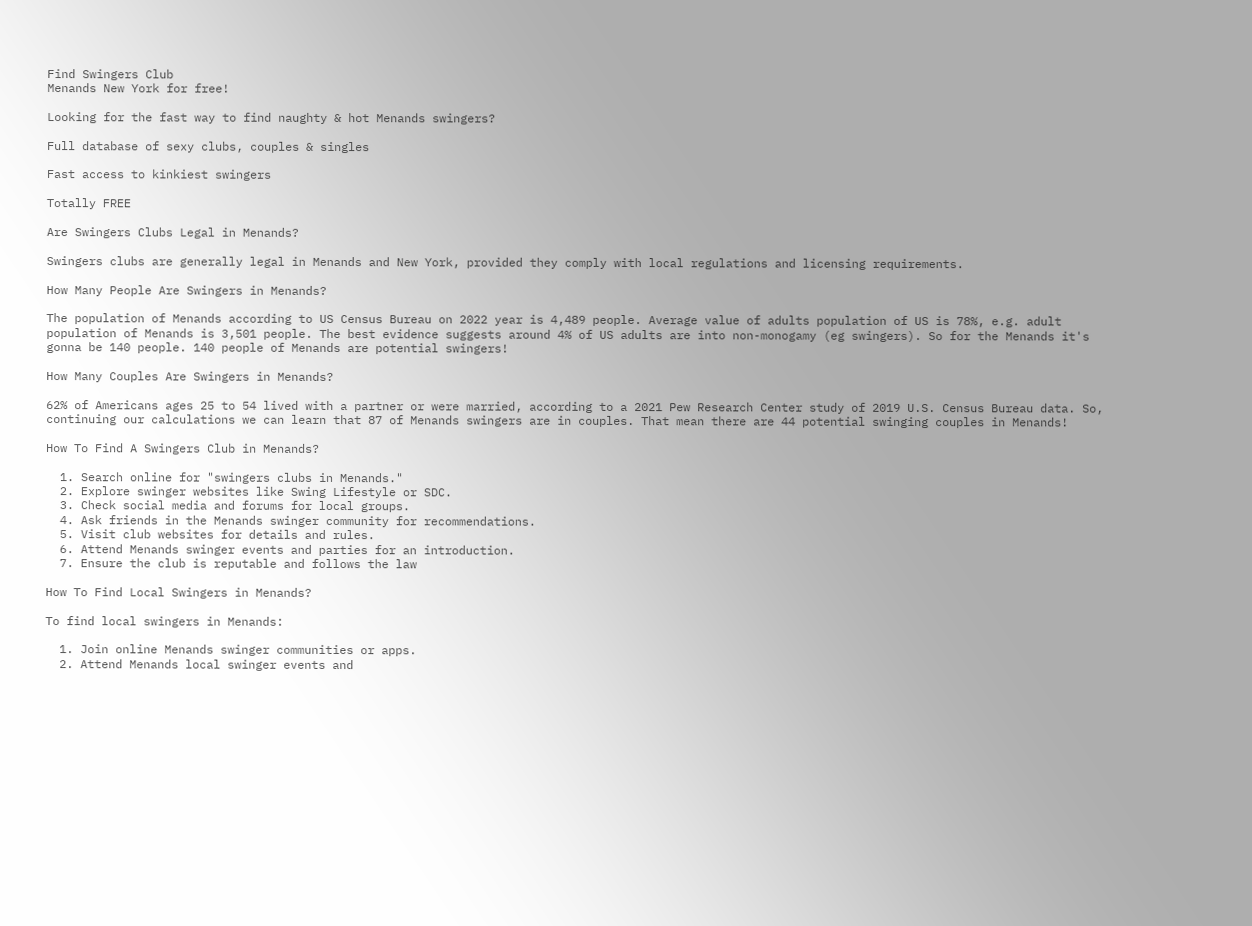Find Swingers Club
Menands New York for free!

Looking for the fast way to find naughty & hot Menands swingers?

Full database of sexy clubs, couples & singles

Fast access to kinkiest swingers

Totally FREE

Are Swingers Clubs Legal in Menands?

Swingers clubs are generally legal in Menands and New York, provided they comply with local regulations and licensing requirements.

How Many People Are Swingers in Menands?

The population of Menands according to US Census Bureau on 2022 year is 4,489 people. Average value of adults population of US is 78%, e.g. adult population of Menands is 3,501 people. The best evidence suggests around 4% of US adults are into non-monogamy (eg swingers). So for the Menands it's gonna be 140 people. 140 people of Menands are potential swingers!

How Many Couples Are Swingers in Menands?

62% of Americans ages 25 to 54 lived with a partner or were married, according to a 2021 Pew Research Center study of 2019 U.S. Census Bureau data. So, continuing our calculations we can learn that 87 of Menands swingers are in couples. That mean there are 44 potential swinging couples in Menands!

How To Find A Swingers Club in Menands?

  1. Search online for "swingers clubs in Menands."
  2. Explore swinger websites like Swing Lifestyle or SDC.
  3. Check social media and forums for local groups.
  4. Ask friends in the Menands swinger community for recommendations.
  5. Visit club websites for details and rules.
  6. Attend Menands swinger events and parties for an introduction.
  7. Ensure the club is reputable and follows the law

How To Find Local Swingers in Menands?

To find local swingers in Menands:

  1. Join online Menands swinger communities or apps.
  2. Attend Menands local swinger events and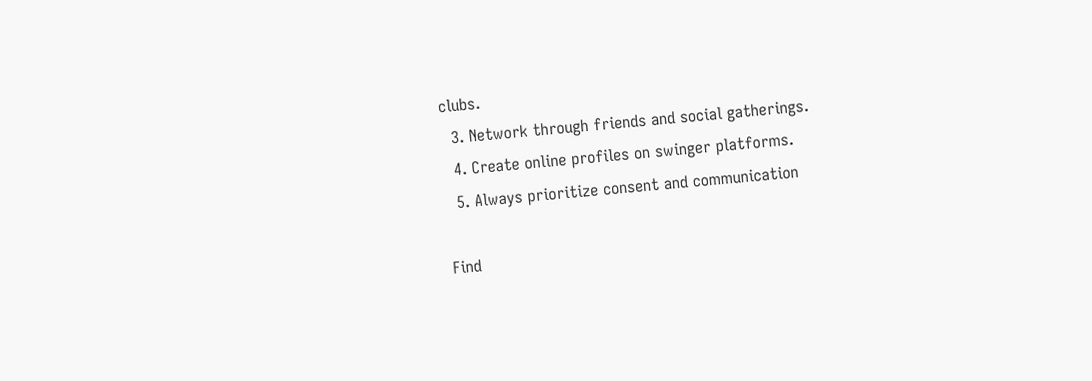clubs.
  3. Network through friends and social gatherings.
  4. Create online profiles on swinger platforms.
  5. Always prioritize consent and communication

Find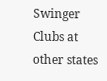Swinger Clubs at other states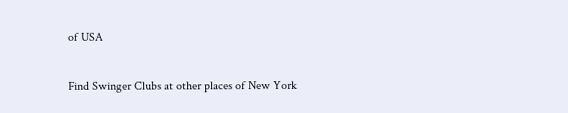of USA

Find Swinger Clubs at other places of New York